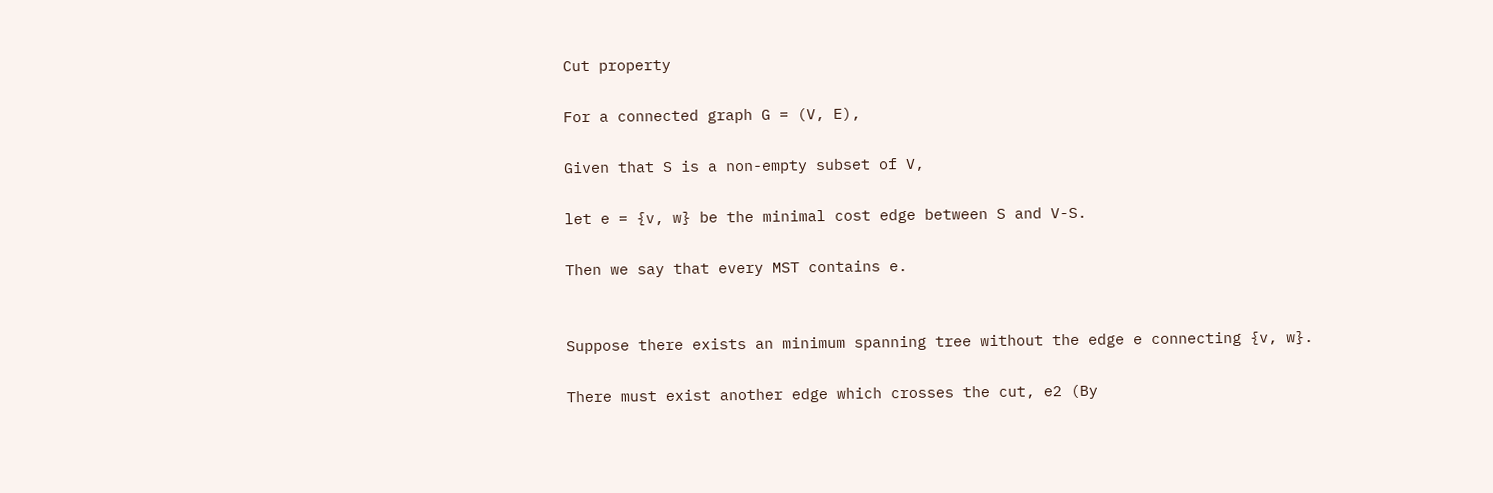Cut property

For a connected graph G = (V, E),

Given that S is a non-empty subset of V,

let e = {v, w} be the minimal cost edge between S and V-S.

Then we say that every MST contains e.


Suppose there exists an minimum spanning tree without the edge e connecting {v, w}.

There must exist another edge which crosses the cut, e2 (By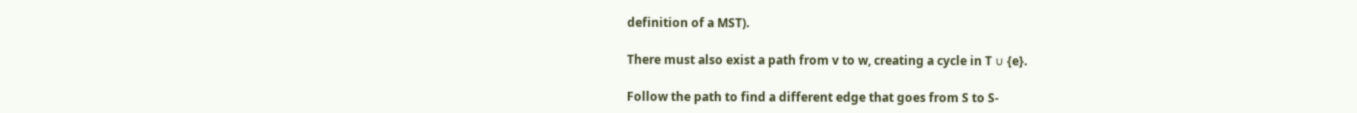definition of a MST).

There must also exist a path from v to w, creating a cycle in T ∪ {e}.

Follow the path to find a different edge that goes from S to S-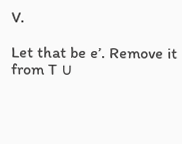V.

Let that be e’. Remove it from T ∪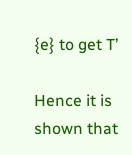{e} to get T’

Hence it is shown that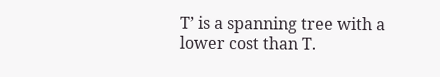T’ is a spanning tree with a lower cost than T.